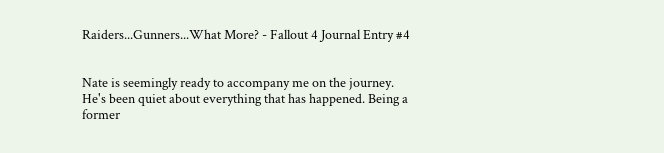Raiders...Gunners...What More? - Fallout 4 Journal Entry #4


Nate is seemingly ready to accompany me on the journey. He's been quiet about everything that has happened. Being a former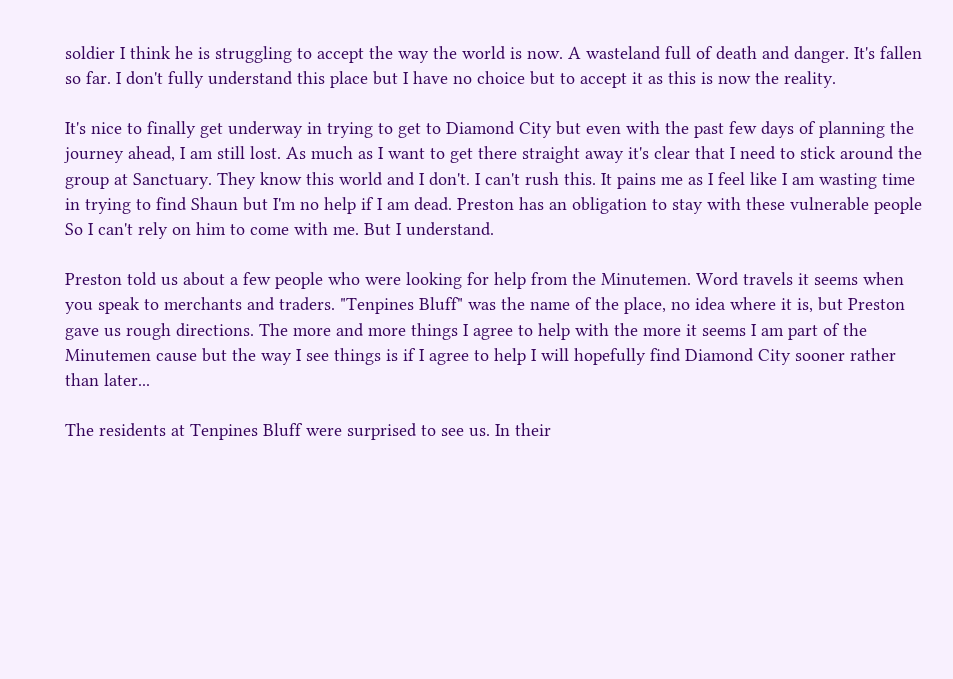soldier I think he is struggling to accept the way the world is now. A wasteland full of death and danger. It's fallen so far. I don't fully understand this place but I have no choice but to accept it as this is now the reality.

It's nice to finally get underway in trying to get to Diamond City but even with the past few days of planning the journey ahead, I am still lost. As much as I want to get there straight away it's clear that I need to stick around the group at Sanctuary. They know this world and I don't. I can't rush this. It pains me as I feel like I am wasting time in trying to find Shaun but I'm no help if I am dead. Preston has an obligation to stay with these vulnerable people So I can't rely on him to come with me. But I understand.

Preston told us about a few people who were looking for help from the Minutemen. Word travels it seems when you speak to merchants and traders. "Tenpines Bluff" was the name of the place, no idea where it is, but Preston gave us rough directions. The more and more things I agree to help with the more it seems I am part of the Minutemen cause but the way I see things is if I agree to help I will hopefully find Diamond City sooner rather than later...

The residents at Tenpines Bluff were surprised to see us. In their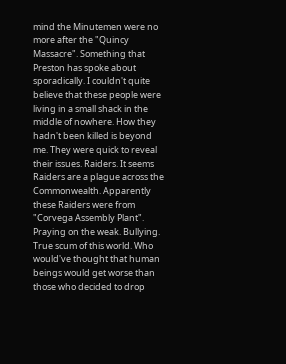mind the Minutemen were no more after the "Quincy Massacre". Something that Preston has spoke about sporadically. I couldn't quite believe that these people were living in a small shack in the middle of nowhere. How they hadn't been killed is beyond me. They were quick to reveal their issues. Raiders. It seems Raiders are a plague across the Commonwealth. Apparently these Raiders were from "Corvega Assembly Plant". Praying on the weak. Bullying. True scum of this world. Who would've thought that human beings would get worse than those who decided to drop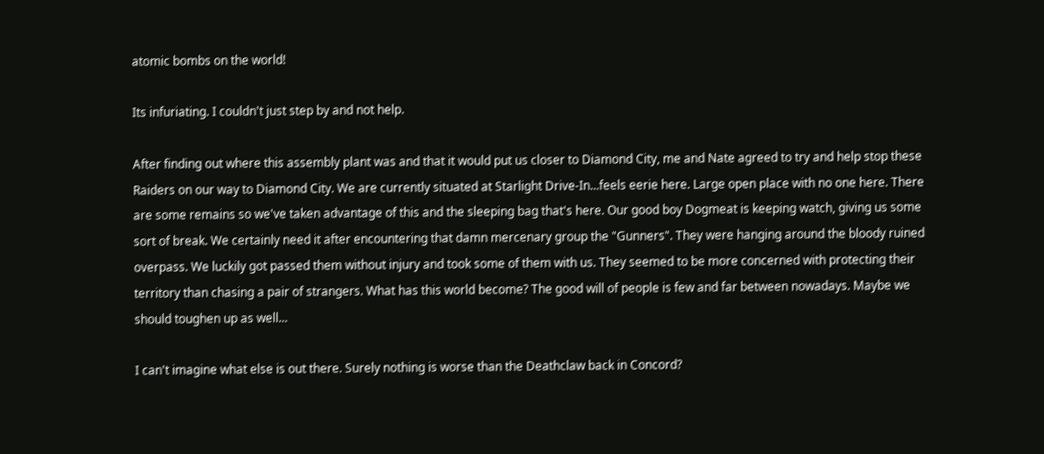atomic bombs on the world!

Its infuriating. I couldn't just step by and not help.

After finding out where this assembly plant was and that it would put us closer to Diamond City, me and Nate agreed to try and help stop these Raiders on our way to Diamond City. We are currently situated at Starlight Drive-In...feels eerie here. Large open place with no one here. There are some remains so we've taken advantage of this and the sleeping bag that's here. Our good boy Dogmeat is keeping watch, giving us some sort of break. We certainly need it after encountering that damn mercenary group the "Gunners". They were hanging around the bloody ruined overpass. We luckily got passed them without injury and took some of them with us. They seemed to be more concerned with protecting their territory than chasing a pair of strangers. What has this world become? The good will of people is few and far between nowadays. Maybe we should toughen up as well...

I can't imagine what else is out there. Surely nothing is worse than the Deathclaw back in Concord?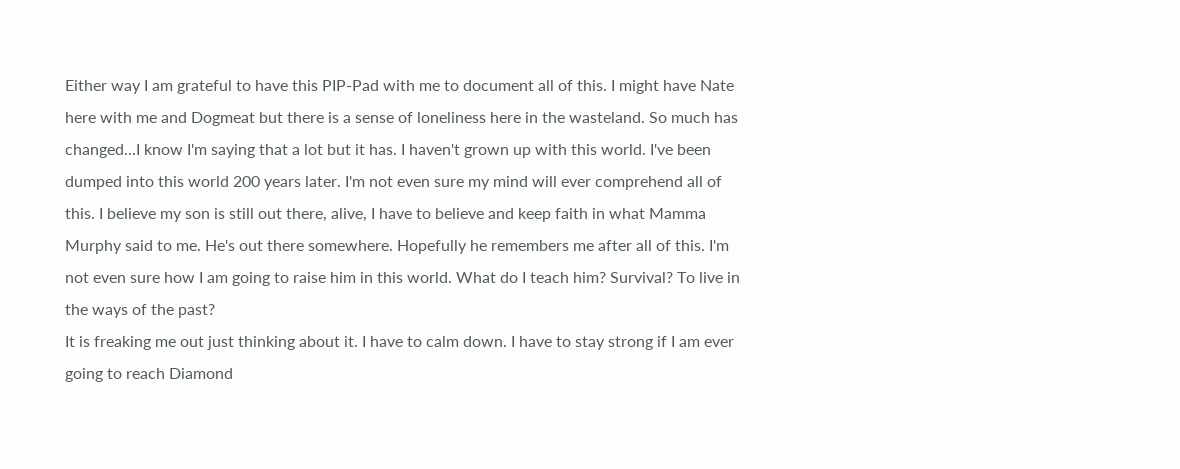Either way I am grateful to have this PIP-Pad with me to document all of this. I might have Nate here with me and Dogmeat but there is a sense of loneliness here in the wasteland. So much has changed...I know I'm saying that a lot but it has. I haven't grown up with this world. I've been dumped into this world 200 years later. I'm not even sure my mind will ever comprehend all of this. I believe my son is still out there, alive, I have to believe and keep faith in what Mamma Murphy said to me. He's out there somewhere. Hopefully he remembers me after all of this. I'm not even sure how I am going to raise him in this world. What do I teach him? Survival? To live in the ways of the past?
It is freaking me out just thinking about it. I have to calm down. I have to stay strong if I am ever going to reach Diamond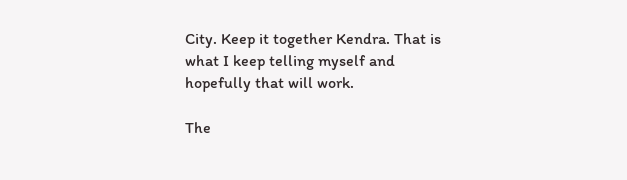City. Keep it together Kendra. That is what I keep telling myself and hopefully that will work.

The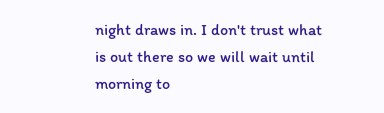night draws in. I don't trust what is out there so we will wait until morning to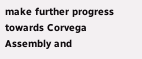make further progress towards Corvega Assembly and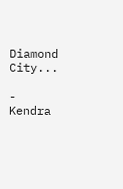Diamond City...

- Kendra